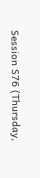Session S76 (Thursday,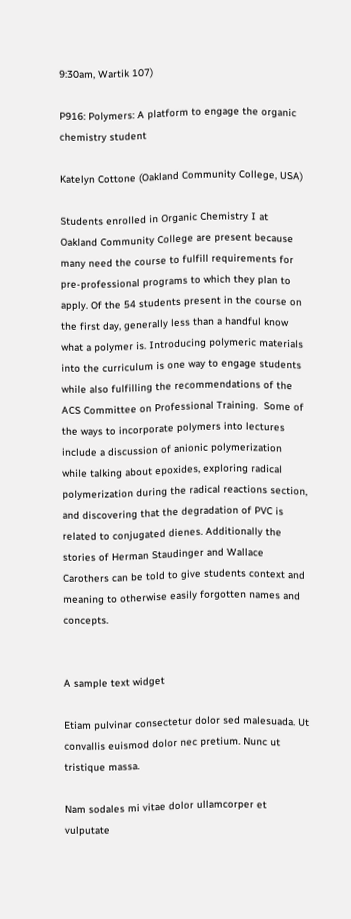9:30am, Wartik 107)

P916: Polymers: A platform to engage the organic chemistry student

Katelyn Cottone (Oakland Community College, USA)

Students enrolled in Organic Chemistry I at Oakland Community College are present because many need the course to fulfill requirements for pre-professional programs to which they plan to apply. Of the 54 students present in the course on the first day, generally less than a handful know what a polymer is. Introducing polymeric materials into the curriculum is one way to engage students while also fulfilling the recommendations of the ACS Committee on Professional Training.  Some of the ways to incorporate polymers into lectures include a discussion of anionic polymerization while talking about epoxides, exploring radical polymerization during the radical reactions section, and discovering that the degradation of PVC is related to conjugated dienes. Additionally the stories of Herman Staudinger and Wallace Carothers can be told to give students context and meaning to otherwise easily forgotten names and concepts.


A sample text widget

Etiam pulvinar consectetur dolor sed malesuada. Ut convallis euismod dolor nec pretium. Nunc ut tristique massa.

Nam sodales mi vitae dolor ullamcorper et vulputate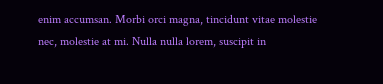enim accumsan. Morbi orci magna, tincidunt vitae molestie nec, molestie at mi. Nulla nulla lorem, suscipit in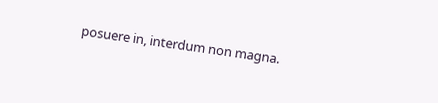posuere in, interdum non magna.